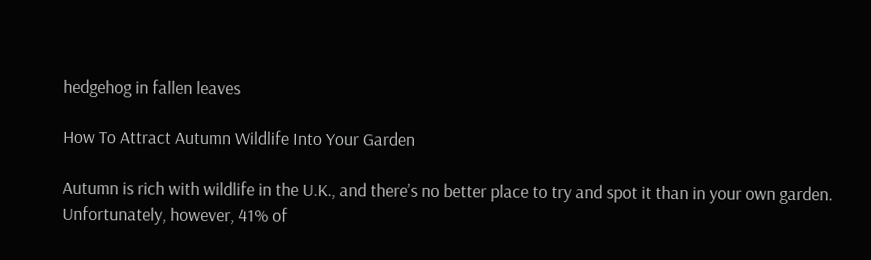hedgehog in fallen leaves

How To Attract Autumn Wildlife Into Your Garden

Autumn is rich with wildlife in the U.K., and there’s no better place to try and spot it than in your own garden. Unfortunately, however, 41% of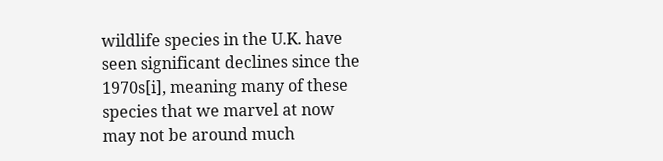wildlife species in the U.K. have seen significant declines since the 1970s[i], meaning many of these species that we marvel at now may not be around much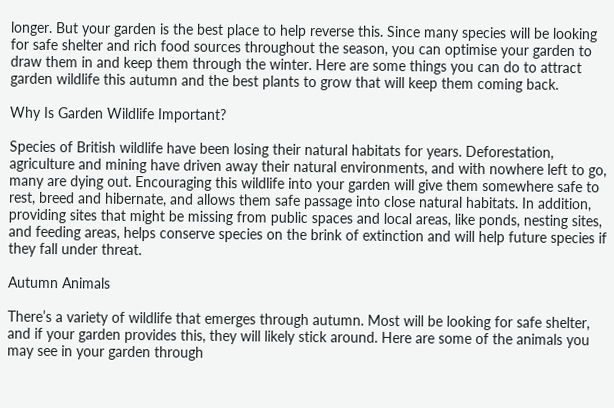longer. But your garden is the best place to help reverse this. Since many species will be looking for safe shelter and rich food sources throughout the season, you can optimise your garden to draw them in and keep them through the winter. Here are some things you can do to attract garden wildlife this autumn and the best plants to grow that will keep them coming back.

Why Is Garden Wildlife Important?

Species of British wildlife have been losing their natural habitats for years. Deforestation, agriculture and mining have driven away their natural environments, and with nowhere left to go, many are dying out. Encouraging this wildlife into your garden will give them somewhere safe to rest, breed and hibernate, and allows them safe passage into close natural habitats. In addition, providing sites that might be missing from public spaces and local areas, like ponds, nesting sites, and feeding areas, helps conserve species on the brink of extinction and will help future species if they fall under threat.

Autumn Animals

There’s a variety of wildlife that emerges through autumn. Most will be looking for safe shelter, and if your garden provides this, they will likely stick around. Here are some of the animals you may see in your garden through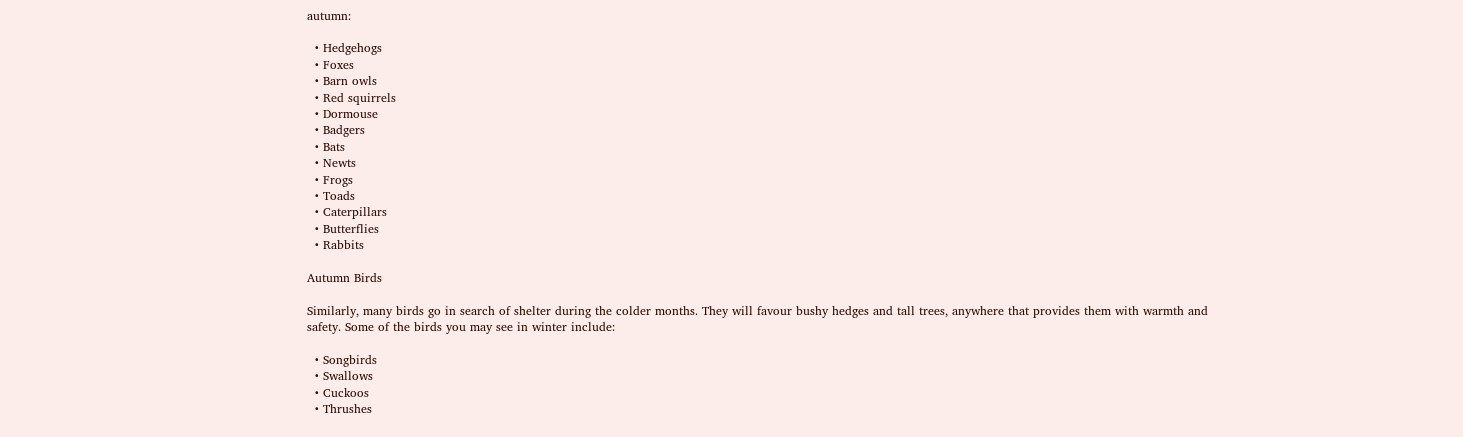autumn:

  • Hedgehogs
  • Foxes
  • Barn owls
  • Red squirrels
  • Dormouse
  • Badgers
  • Bats
  • Newts
  • Frogs
  • Toads
  • Caterpillars
  • Butterflies
  • Rabbits

Autumn Birds

Similarly, many birds go in search of shelter during the colder months. They will favour bushy hedges and tall trees, anywhere that provides them with warmth and safety. Some of the birds you may see in winter include:

  • Songbirds
  • Swallows
  • Cuckoos
  • Thrushes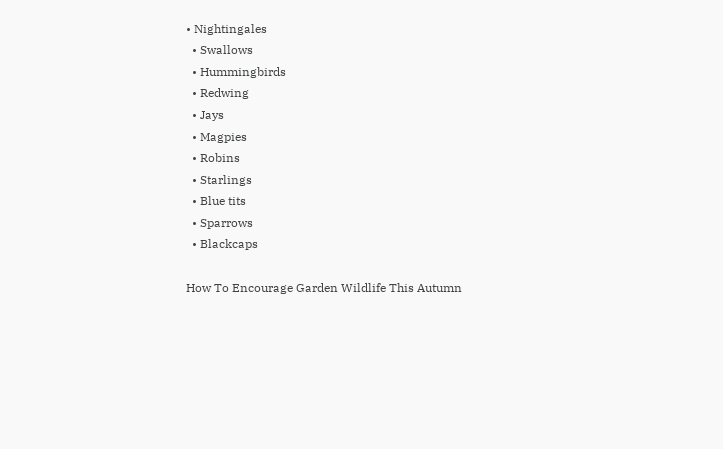• Nightingales
  • Swallows
  • Hummingbirds
  • Redwing
  • Jays
  • Magpies
  • Robins
  • Starlings
  • Blue tits
  • Sparrows
  • Blackcaps

How To Encourage Garden Wildlife This Autumn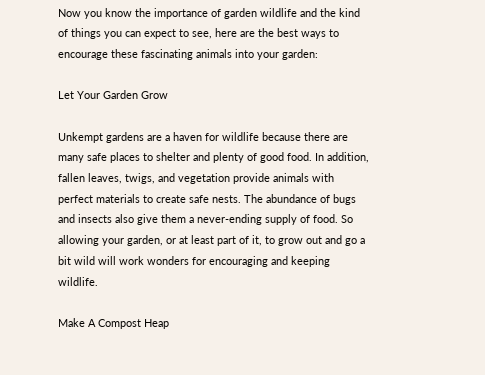Now you know the importance of garden wildlife and the kind of things you can expect to see, here are the best ways to encourage these fascinating animals into your garden:

Let Your Garden Grow

Unkempt gardens are a haven for wildlife because there are many safe places to shelter and plenty of good food. In addition, fallen leaves, twigs, and vegetation provide animals with perfect materials to create safe nests. The abundance of bugs and insects also give them a never-ending supply of food. So allowing your garden, or at least part of it, to grow out and go a bit wild will work wonders for encouraging and keeping wildlife.

Make A Compost Heap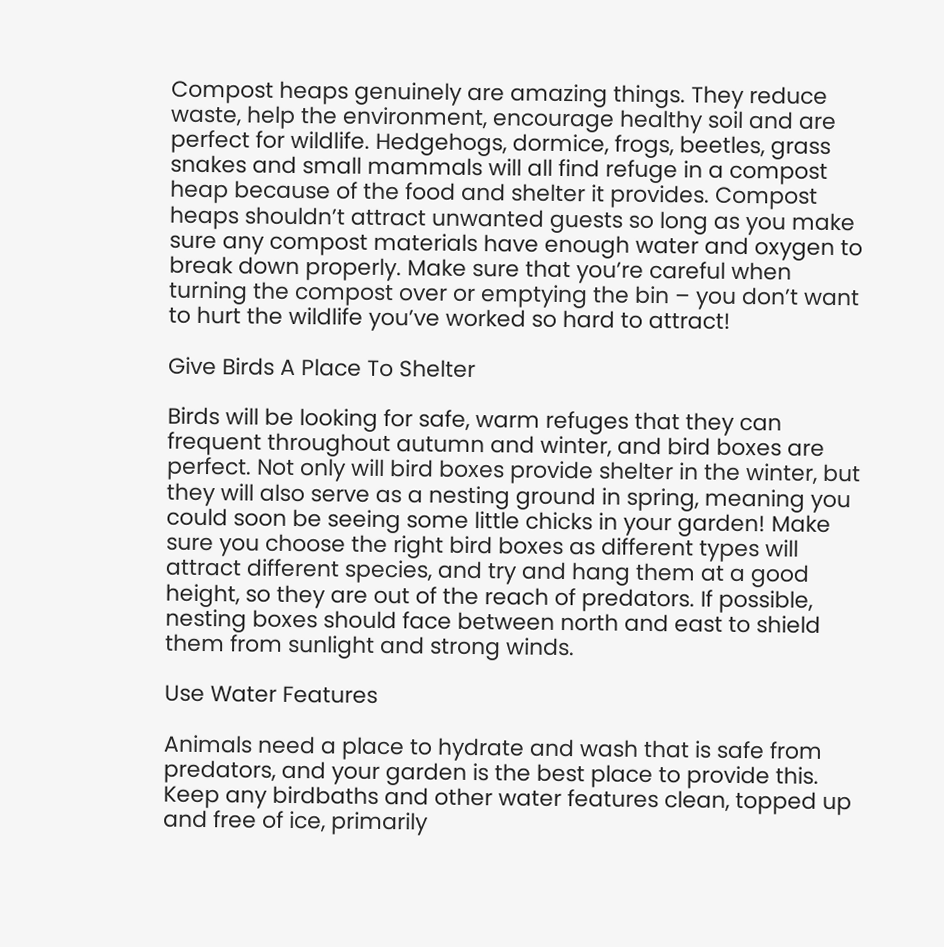Compost heaps genuinely are amazing things. They reduce waste, help the environment, encourage healthy soil and are perfect for wildlife. Hedgehogs, dormice, frogs, beetles, grass snakes and small mammals will all find refuge in a compost heap because of the food and shelter it provides. Compost heaps shouldn’t attract unwanted guests so long as you make sure any compost materials have enough water and oxygen to break down properly. Make sure that you’re careful when turning the compost over or emptying the bin – you don’t want to hurt the wildlife you’ve worked so hard to attract!

Give Birds A Place To Shelter

Birds will be looking for safe, warm refuges that they can frequent throughout autumn and winter, and bird boxes are perfect. Not only will bird boxes provide shelter in the winter, but they will also serve as a nesting ground in spring, meaning you could soon be seeing some little chicks in your garden! Make sure you choose the right bird boxes as different types will attract different species, and try and hang them at a good height, so they are out of the reach of predators. If possible, nesting boxes should face between north and east to shield them from sunlight and strong winds.

Use Water Features

Animals need a place to hydrate and wash that is safe from predators, and your garden is the best place to provide this. Keep any birdbaths and other water features clean, topped up and free of ice, primarily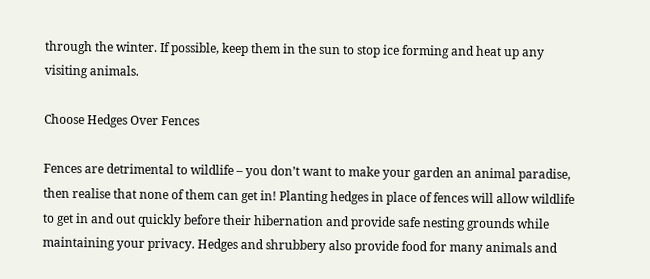through the winter. If possible, keep them in the sun to stop ice forming and heat up any visiting animals.

Choose Hedges Over Fences

Fences are detrimental to wildlife – you don’t want to make your garden an animal paradise, then realise that none of them can get in! Planting hedges in place of fences will allow wildlife to get in and out quickly before their hibernation and provide safe nesting grounds while maintaining your privacy. Hedges and shrubbery also provide food for many animals and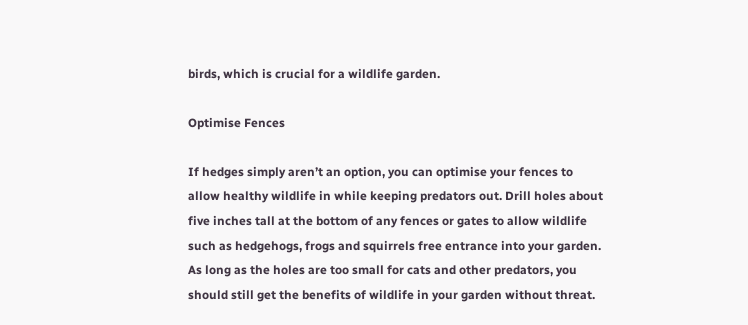birds, which is crucial for a wildlife garden.

Optimise Fences

If hedges simply aren’t an option, you can optimise your fences to allow healthy wildlife in while keeping predators out. Drill holes about five inches tall at the bottom of any fences or gates to allow wildlife such as hedgehogs, frogs and squirrels free entrance into your garden. As long as the holes are too small for cats and other predators, you should still get the benefits of wildlife in your garden without threat.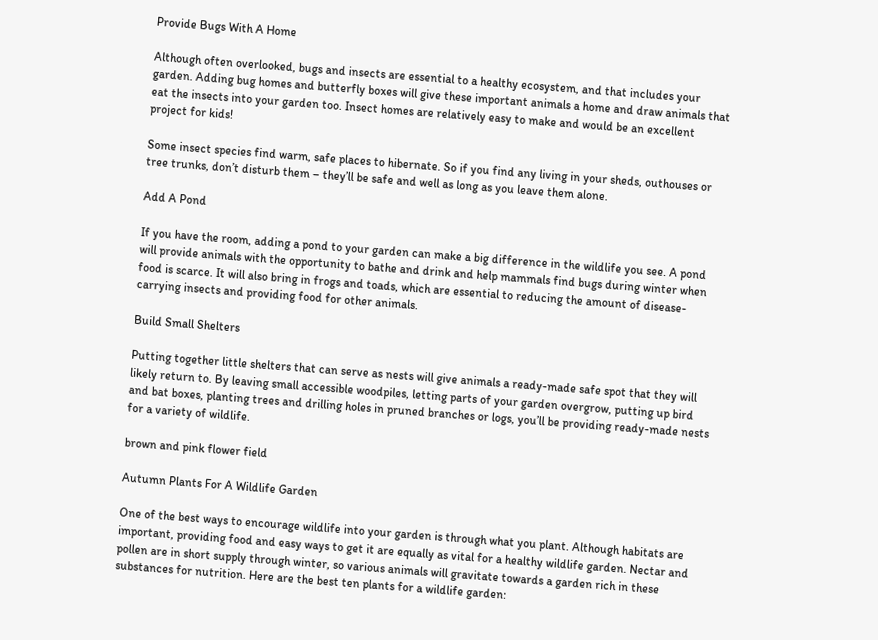Provide Bugs With A Home

Although often overlooked, bugs and insects are essential to a healthy ecosystem, and that includes your garden. Adding bug homes and butterfly boxes will give these important animals a home and draw animals that eat the insects into your garden too. Insect homes are relatively easy to make and would be an excellent project for kids!

Some insect species find warm, safe places to hibernate. So if you find any living in your sheds, outhouses or tree trunks, don’t disturb them – they’ll be safe and well as long as you leave them alone.

Add A Pond

If you have the room, adding a pond to your garden can make a big difference in the wildlife you see. A pond will provide animals with the opportunity to bathe and drink and help mammals find bugs during winter when food is scarce. It will also bring in frogs and toads, which are essential to reducing the amount of disease-carrying insects and providing food for other animals.

Build Small Shelters

Putting together little shelters that can serve as nests will give animals a ready-made safe spot that they will likely return to. By leaving small accessible woodpiles, letting parts of your garden overgrow, putting up bird and bat boxes, planting trees and drilling holes in pruned branches or logs, you’ll be providing ready-made nests for a variety of wildlife.

brown and pink flower field

Autumn Plants For A Wildlife Garden

One of the best ways to encourage wildlife into your garden is through what you plant. Although habitats are important, providing food and easy ways to get it are equally as vital for a healthy wildlife garden. Nectar and pollen are in short supply through winter, so various animals will gravitate towards a garden rich in these substances for nutrition. Here are the best ten plants for a wildlife garden: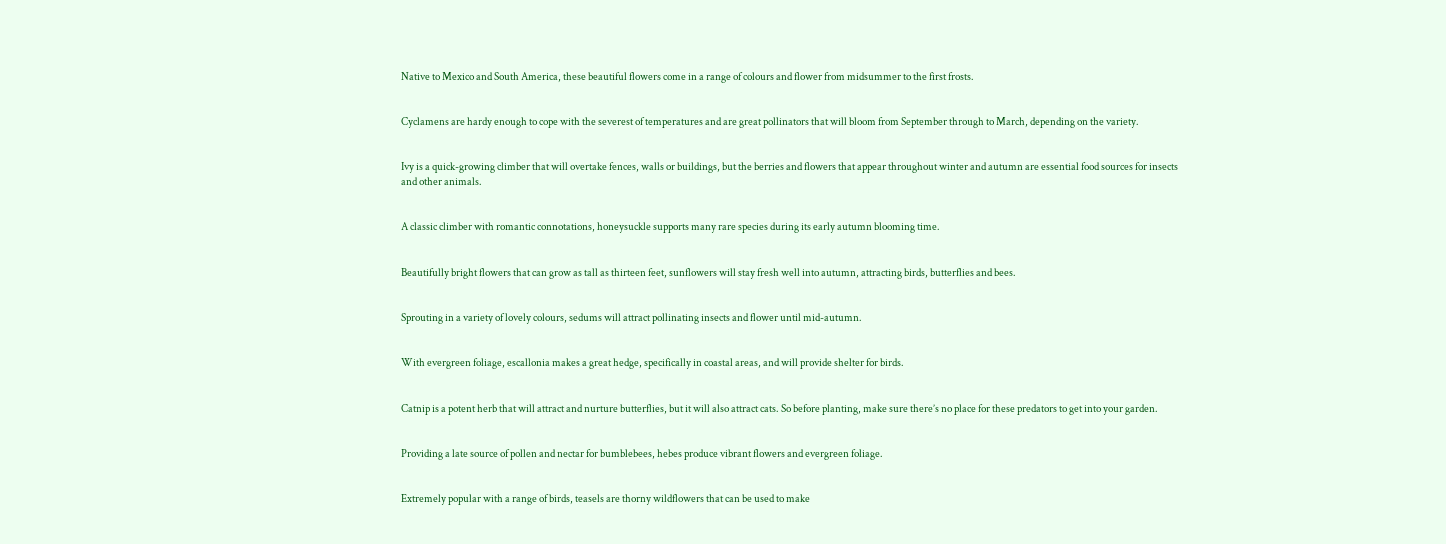Native to Mexico and South America, these beautiful flowers come in a range of colours and flower from midsummer to the first frosts.


Cyclamens are hardy enough to cope with the severest of temperatures and are great pollinators that will bloom from September through to March, depending on the variety.


Ivy is a quick-growing climber that will overtake fences, walls or buildings, but the berries and flowers that appear throughout winter and autumn are essential food sources for insects and other animals.


A classic climber with romantic connotations, honeysuckle supports many rare species during its early autumn blooming time.


Beautifully bright flowers that can grow as tall as thirteen feet, sunflowers will stay fresh well into autumn, attracting birds, butterflies and bees.


Sprouting in a variety of lovely colours, sedums will attract pollinating insects and flower until mid-autumn.


With evergreen foliage, escallonia makes a great hedge, specifically in coastal areas, and will provide shelter for birds.


Catnip is a potent herb that will attract and nurture butterflies, but it will also attract cats. So before planting, make sure there’s no place for these predators to get into your garden.


Providing a late source of pollen and nectar for bumblebees, hebes produce vibrant flowers and evergreen foliage.


Extremely popular with a range of birds, teasels are thorny wildflowers that can be used to make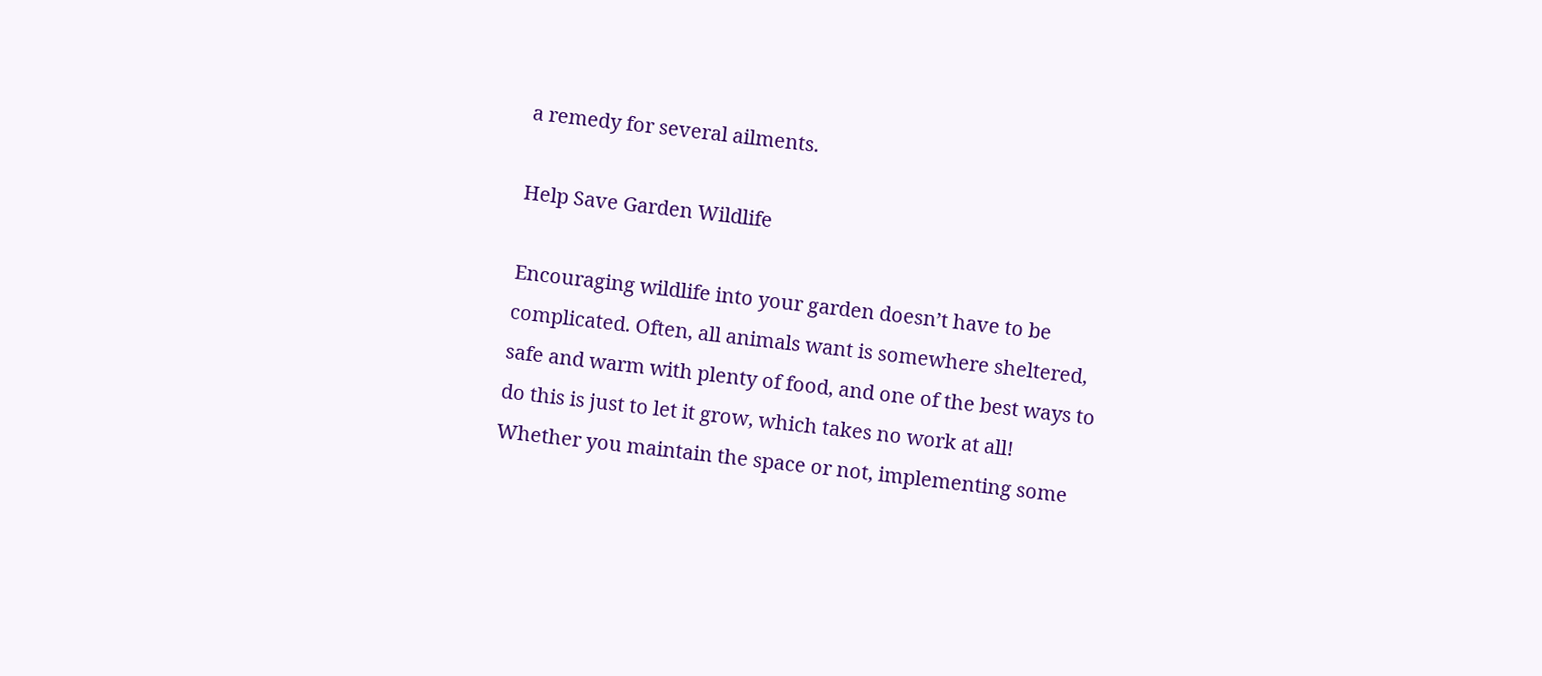a remedy for several ailments.

Help Save Garden Wildlife

Encouraging wildlife into your garden doesn’t have to be complicated. Often, all animals want is somewhere sheltered, safe and warm with plenty of food, and one of the best ways to do this is just to let it grow, which takes no work at all! Whether you maintain the space or not, implementing some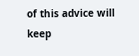of this advice will keep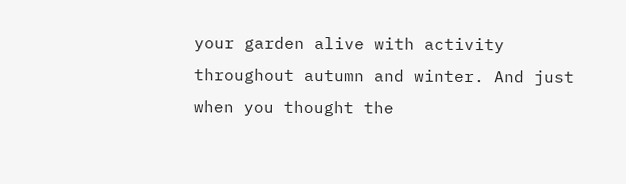your garden alive with activity throughout autumn and winter. And just when you thought the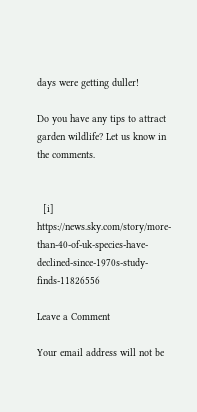days were getting duller!

Do you have any tips to attract garden wildlife? Let us know in the comments.


  [i] https://news.sky.com/story/more-than-40-of-uk-species-have-declined-since-1970s-study-finds-11826556

Leave a Comment

Your email address will not be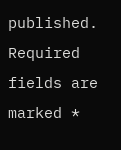published. Required fields are marked *